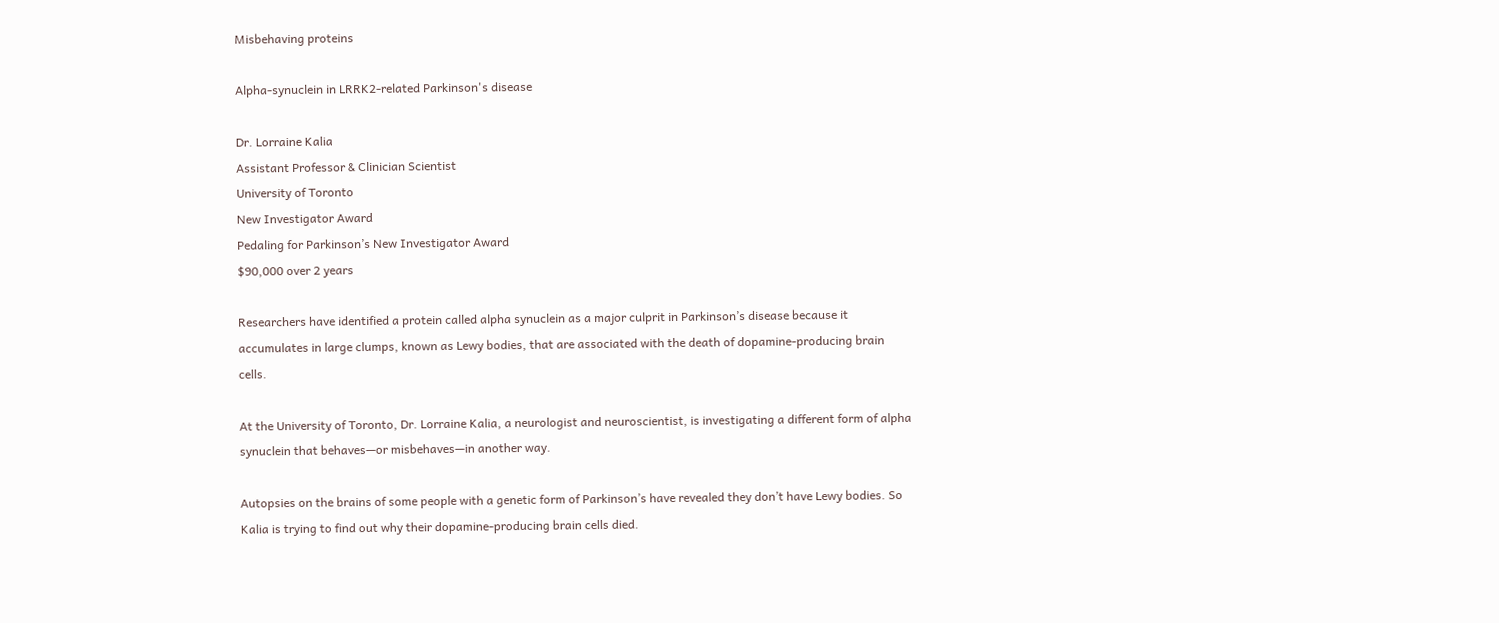Misbehaving proteins

Alpha-synuclein in LRRK2-related Parkinson's disease

Dr. Lorraine Kalia
Assistant Professor & Clinician Scientist
University of Toronto
New Investigator Award
Pedaling for Parkinson’s New Investigator Award
$90,000 over 2 years

Researchers have identified a protein called alpha synuclein as a major culprit in Parkinson’s disease because it accumulates in large clumps, known as Lewy bodies, that are associated with the death of dopamine-producing brain cells.

At the University of Toronto, Dr. Lorraine Kalia, a neurologist and neuroscientist, is investigating a different form of alpha synuclein that behaves—or misbehaves—in another way.

Autopsies on the brains of some people with a genetic form of Parkinson’s have revealed they don’t have Lewy bodies. So Kalia is trying to find out why their dopamine-producing brain cells died.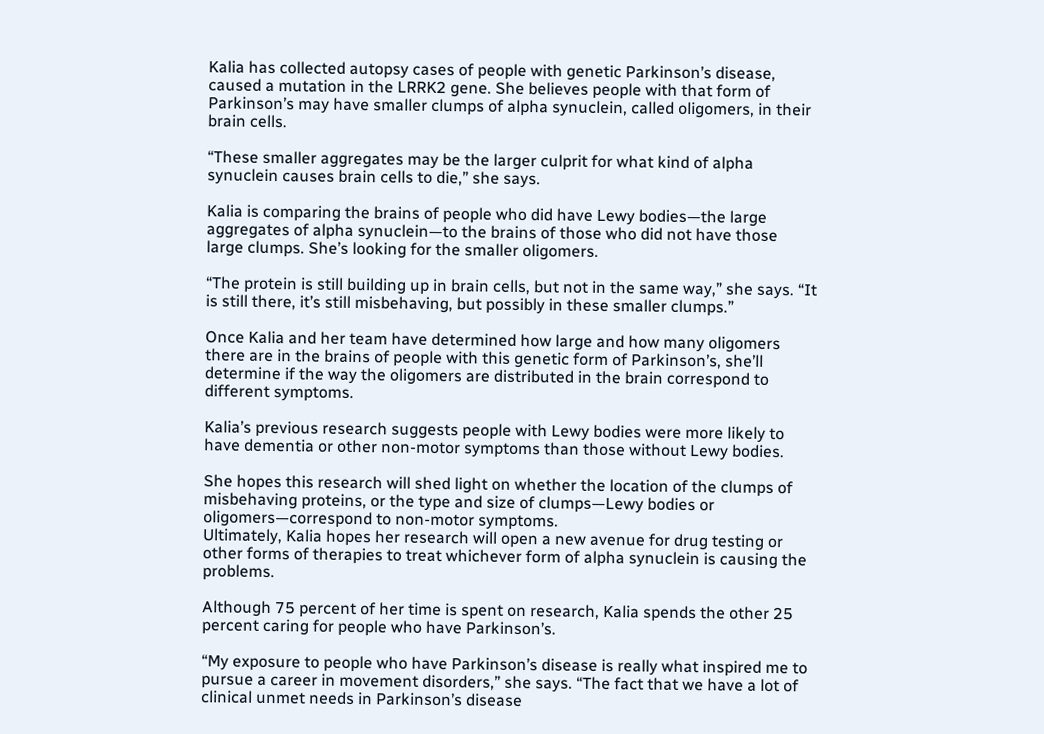Kalia has collected autopsy cases of people with genetic Parkinson’s disease, caused a mutation in the LRRK2 gene. She believes people with that form of Parkinson’s may have smaller clumps of alpha synuclein, called oligomers, in their brain cells.

“These smaller aggregates may be the larger culprit for what kind of alpha synuclein causes brain cells to die,” she says.

Kalia is comparing the brains of people who did have Lewy bodies—the large aggregates of alpha synuclein—to the brains of those who did not have those large clumps. She’s looking for the smaller oligomers.

“The protein is still building up in brain cells, but not in the same way,” she says. “It is still there, it’s still misbehaving, but possibly in these smaller clumps.”

Once Kalia and her team have determined how large and how many oligomers there are in the brains of people with this genetic form of Parkinson’s, she’ll determine if the way the oligomers are distributed in the brain correspond to different symptoms.

Kalia’s previous research suggests people with Lewy bodies were more likely to have dementia or other non-motor symptoms than those without Lewy bodies.

She hopes this research will shed light on whether the location of the clumps of misbehaving proteins, or the type and size of clumps—Lewy bodies or oligomers—correspond to non-motor symptoms.
Ultimately, Kalia hopes her research will open a new avenue for drug testing or other forms of therapies to treat whichever form of alpha synuclein is causing the problems.

Although 75 percent of her time is spent on research, Kalia spends the other 25 percent caring for people who have Parkinson’s.

“My exposure to people who have Parkinson’s disease is really what inspired me to pursue a career in movement disorders,” she says. “The fact that we have a lot of clinical unmet needs in Parkinson’s disease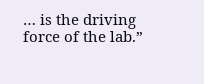… is the driving force of the lab.”